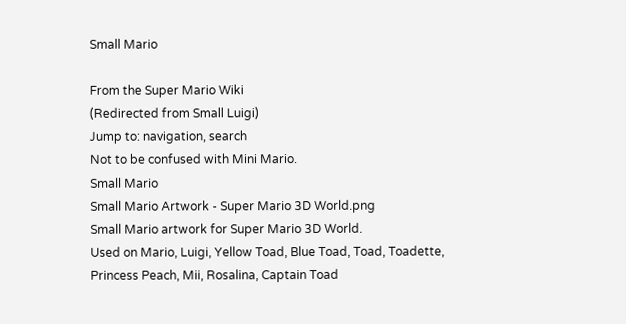Small Mario

From the Super Mario Wiki
(Redirected from Small Luigi)
Jump to: navigation, search
Not to be confused with Mini Mario.
Small Mario
Small Mario Artwork - Super Mario 3D World.png
Small Mario artwork for Super Mario 3D World.
Used on Mario, Luigi, Yellow Toad, Blue Toad, Toad, Toadette, Princess Peach, Mii, Rosalina, Captain Toad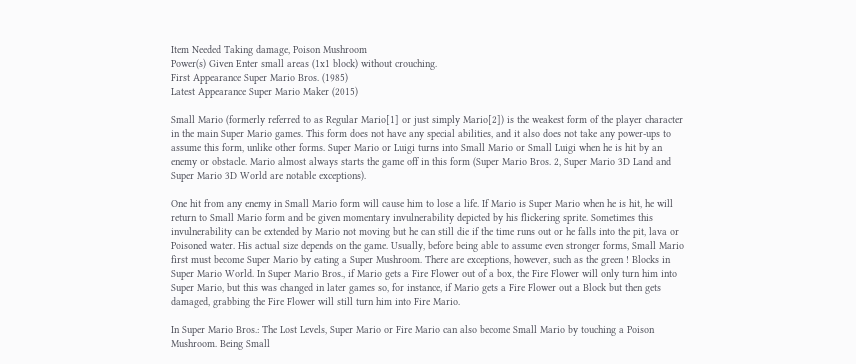Item Needed Taking damage, Poison Mushroom
Power(s) Given Enter small areas (1x1 block) without crouching.
First Appearance Super Mario Bros. (1985)
Latest Appearance Super Mario Maker (2015)

Small Mario (formerly referred to as Regular Mario[1] or just simply Mario[2]) is the weakest form of the player character in the main Super Mario games. This form does not have any special abilities, and it also does not take any power-ups to assume this form, unlike other forms. Super Mario or Luigi turns into Small Mario or Small Luigi when he is hit by an enemy or obstacle. Mario almost always starts the game off in this form (Super Mario Bros. 2, Super Mario 3D Land and Super Mario 3D World are notable exceptions).

One hit from any enemy in Small Mario form will cause him to lose a life. If Mario is Super Mario when he is hit, he will return to Small Mario form and be given momentary invulnerability depicted by his flickering sprite. Sometimes this invulnerability can be extended by Mario not moving but he can still die if the time runs out or he falls into the pit, lava or Poisoned water. His actual size depends on the game. Usually, before being able to assume even stronger forms, Small Mario first must become Super Mario by eating a Super Mushroom. There are exceptions, however, such as the green ! Blocks in Super Mario World. In Super Mario Bros., if Mario gets a Fire Flower out of a box, the Fire Flower will only turn him into Super Mario, but this was changed in later games so, for instance, if Mario gets a Fire Flower out a Block but then gets damaged, grabbing the Fire Flower will still turn him into Fire Mario.

In Super Mario Bros.: The Lost Levels, Super Mario or Fire Mario can also become Small Mario by touching a Poison Mushroom. Being Small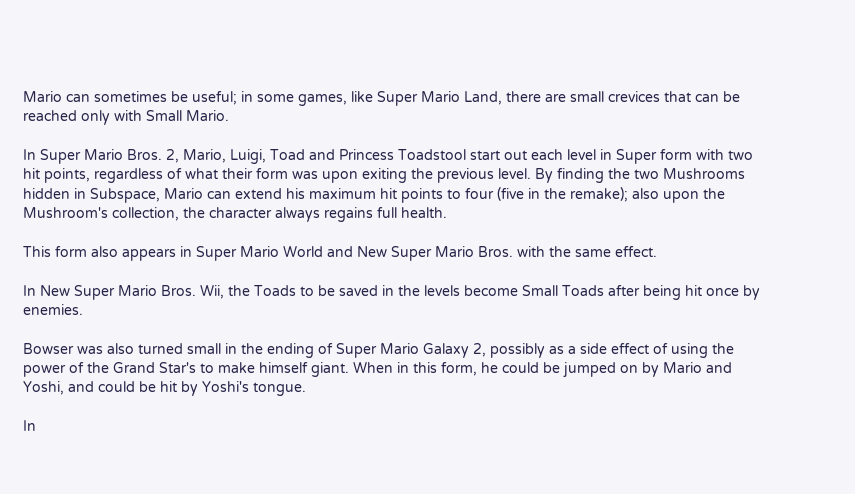Mario can sometimes be useful; in some games, like Super Mario Land, there are small crevices that can be reached only with Small Mario.

In Super Mario Bros. 2, Mario, Luigi, Toad and Princess Toadstool start out each level in Super form with two hit points, regardless of what their form was upon exiting the previous level. By finding the two Mushrooms hidden in Subspace, Mario can extend his maximum hit points to four (five in the remake); also upon the Mushroom's collection, the character always regains full health.

This form also appears in Super Mario World and New Super Mario Bros. with the same effect.

In New Super Mario Bros. Wii, the Toads to be saved in the levels become Small Toads after being hit once by enemies.

Bowser was also turned small in the ending of Super Mario Galaxy 2, possibly as a side effect of using the power of the Grand Star's to make himself giant. When in this form, he could be jumped on by Mario and Yoshi, and could be hit by Yoshi's tongue.

In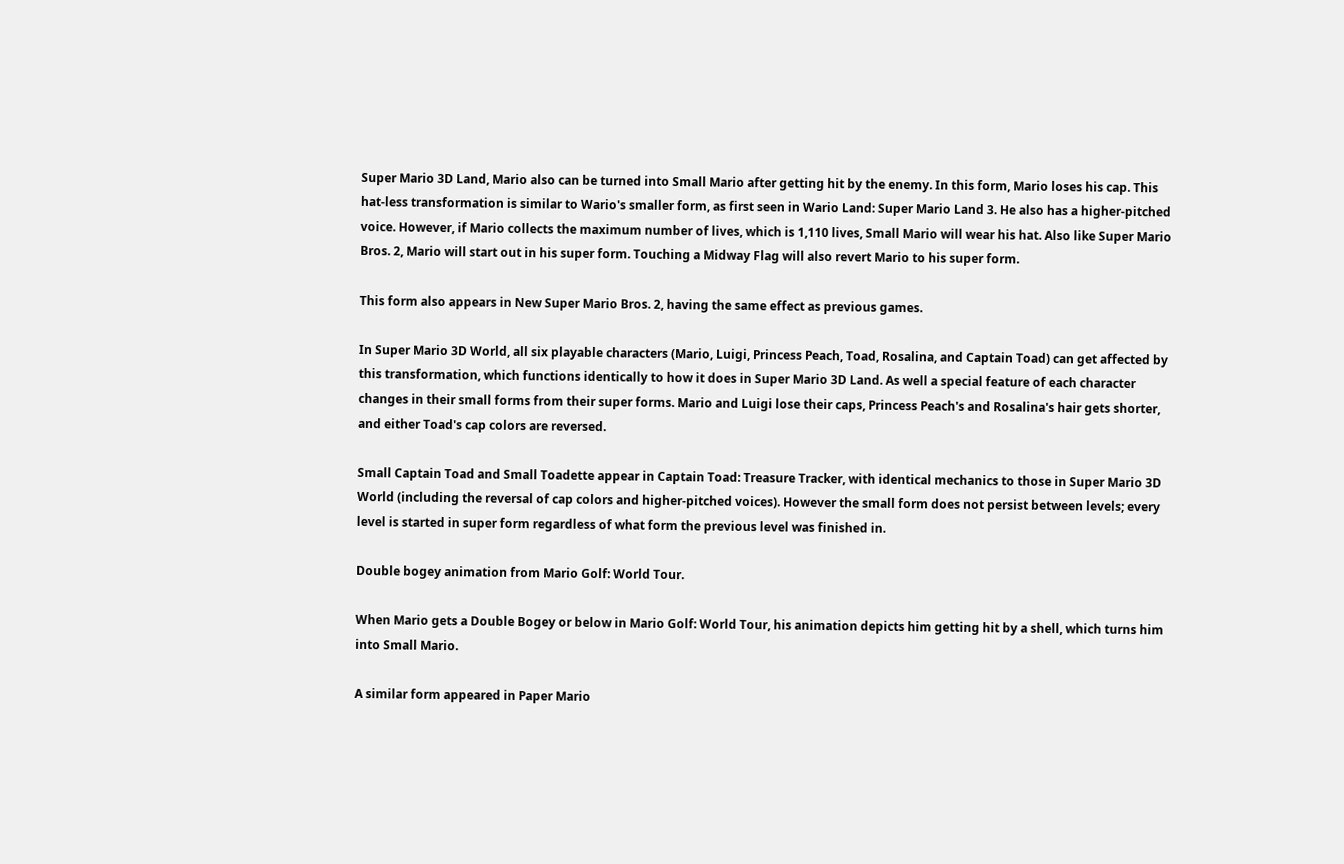Super Mario 3D Land, Mario also can be turned into Small Mario after getting hit by the enemy. In this form, Mario loses his cap. This hat-less transformation is similar to Wario's smaller form, as first seen in Wario Land: Super Mario Land 3. He also has a higher-pitched voice. However, if Mario collects the maximum number of lives, which is 1,110 lives, Small Mario will wear his hat. Also like Super Mario Bros. 2, Mario will start out in his super form. Touching a Midway Flag will also revert Mario to his super form.

This form also appears in New Super Mario Bros. 2, having the same effect as previous games.

In Super Mario 3D World, all six playable characters (Mario, Luigi, Princess Peach, Toad, Rosalina, and Captain Toad) can get affected by this transformation, which functions identically to how it does in Super Mario 3D Land. As well a special feature of each character changes in their small forms from their super forms. Mario and Luigi lose their caps, Princess Peach's and Rosalina's hair gets shorter, and either Toad's cap colors are reversed.

Small Captain Toad and Small Toadette appear in Captain Toad: Treasure Tracker, with identical mechanics to those in Super Mario 3D World (including the reversal of cap colors and higher-pitched voices). However the small form does not persist between levels; every level is started in super form regardless of what form the previous level was finished in.

Double bogey animation from Mario Golf: World Tour.

When Mario gets a Double Bogey or below in Mario Golf: World Tour, his animation depicts him getting hit by a shell, which turns him into Small Mario.

A similar form appeared in Paper Mario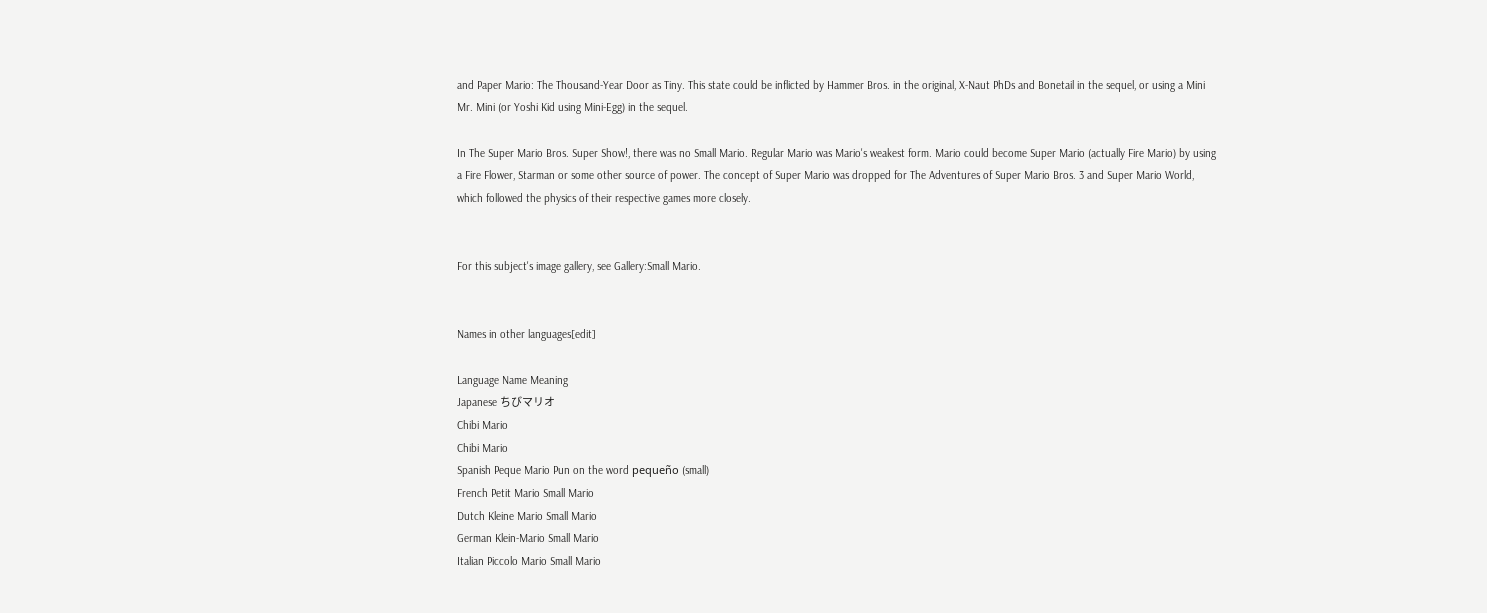and Paper Mario: The Thousand-Year Door as Tiny. This state could be inflicted by Hammer Bros. in the original, X-Naut PhDs and Bonetail in the sequel, or using a Mini Mr. Mini (or Yoshi Kid using Mini-Egg) in the sequel.

In The Super Mario Bros. Super Show!, there was no Small Mario. Regular Mario was Mario's weakest form. Mario could become Super Mario (actually Fire Mario) by using a Fire Flower, Starman or some other source of power. The concept of Super Mario was dropped for The Adventures of Super Mario Bros. 3 and Super Mario World, which followed the physics of their respective games more closely.


For this subject's image gallery, see Gallery:Small Mario.


Names in other languages[edit]

Language Name Meaning
Japanese ちびマリオ
Chibi Mario
Chibi Mario
Spanish Peque Mario Pun on the word pequeño (small)
French Petit Mario Small Mario
Dutch Kleine Mario Small Mario
German Klein-Mario Small Mario
Italian Piccolo Mario Small Mario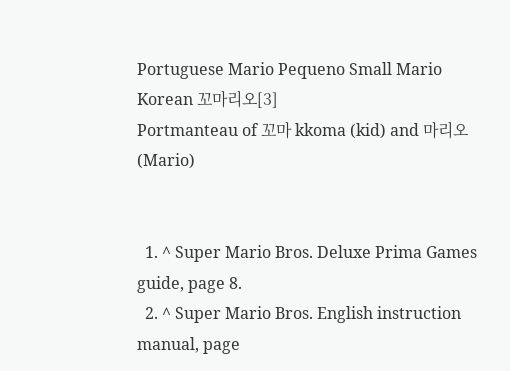Portuguese Mario Pequeno Small Mario
Korean 꼬마리오[3]
Portmanteau of 꼬마 kkoma (kid) and 마리오 (Mario)


  1. ^ Super Mario Bros. Deluxe Prima Games guide, page 8.
  2. ^ Super Mario Bros. English instruction manual, page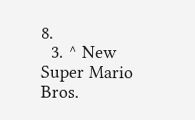8.
  3. ^ New Super Mario Bros.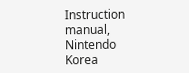Instruction manual, Nintendo Korea